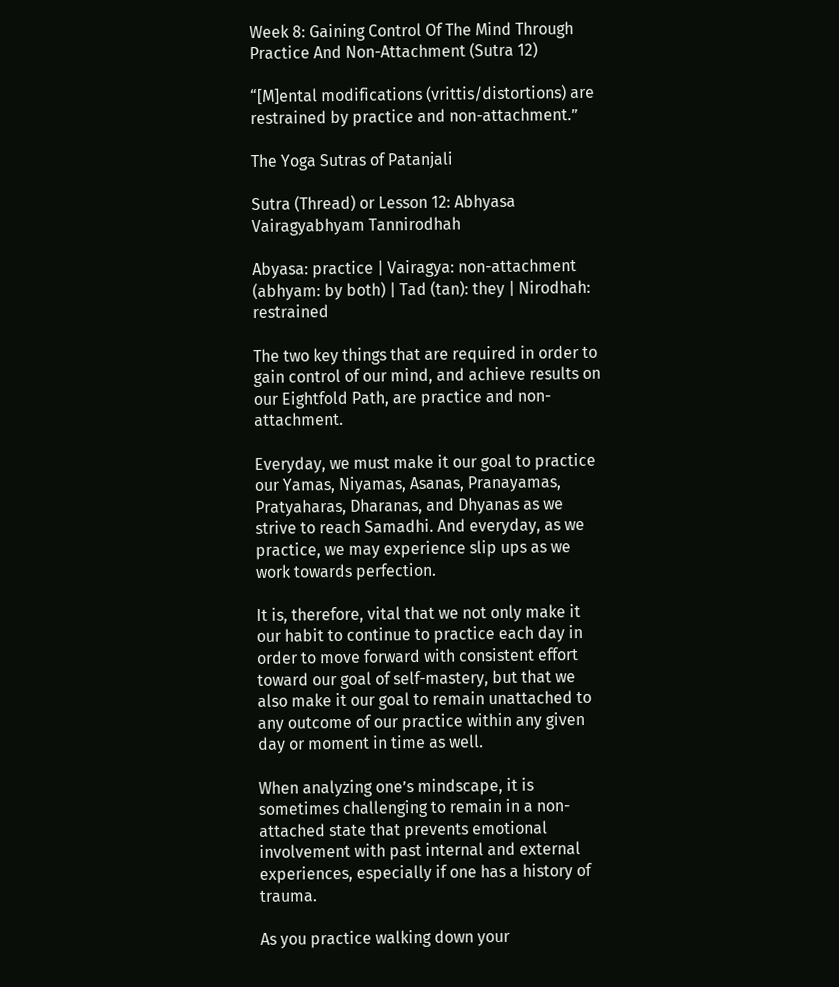Week 8: Gaining Control Of The Mind Through Practice And Non-Attachment (Sutra 12)

“[M]ental modifications (vrittis/distortions) are restrained by practice and non-attachment.”

The Yoga Sutras of Patanjali

Sutra (Thread) or Lesson 12: Abhyasa Vairagyabhyam Tannirodhah

Abyasa: practice | Vairagya: non-attachment (abhyam: by both) | Tad (tan): they | Nirodhah: restrained

The two key things that are required in order to gain control of our mind, and achieve results on our Eightfold Path, are practice and non-attachment.

Everyday, we must make it our goal to practice our Yamas, Niyamas, Asanas, Pranayamas, Pratyaharas, Dharanas, and Dhyanas as we strive to reach Samadhi. And everyday, as we practice, we may experience slip ups as we work towards perfection.

It is, therefore, vital that we not only make it our habit to continue to practice each day in order to move forward with consistent effort toward our goal of self-mastery, but that we also make it our goal to remain unattached to any outcome of our practice within any given day or moment in time as well.

When analyzing one’s mindscape, it is sometimes challenging to remain in a non-attached state that prevents emotional involvement with past internal and external experiences, especially if one has a history of trauma.

As you practice walking down your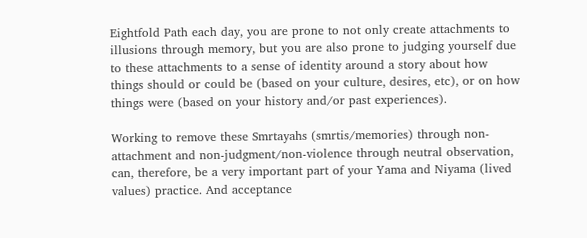Eightfold Path each day, you are prone to not only create attachments to illusions through memory, but you are also prone to judging yourself due to these attachments to a sense of identity around a story about how things should or could be (based on your culture, desires, etc), or on how things were (based on your history and/or past experiences).

Working to remove these Smrtayahs (smrtis/memories) through non-attachment and non-judgment/non-violence through neutral observation, can, therefore, be a very important part of your Yama and Niyama (lived values) practice. And acceptance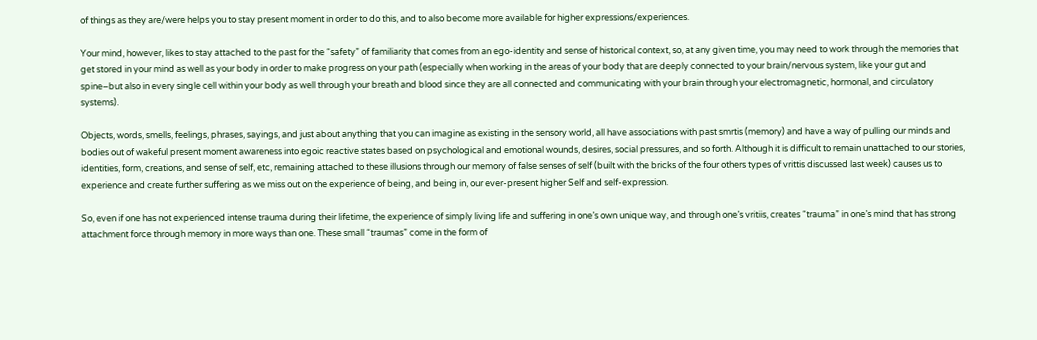of things as they are/were helps you to stay present moment in order to do this, and to also become more available for higher expressions/experiences.

Your mind, however, likes to stay attached to the past for the “safety” of familiarity that comes from an ego-identity and sense of historical context, so, at any given time, you may need to work through the memories that get stored in your mind as well as your body in order to make progress on your path (especially when working in the areas of your body that are deeply connected to your brain/nervous system, like your gut and spine–but also in every single cell within your body as well through your breath and blood since they are all connected and communicating with your brain through your electromagnetic, hormonal, and circulatory systems).

Objects, words, smells, feelings, phrases, sayings, and just about anything that you can imagine as existing in the sensory world, all have associations with past smrtis (memory) and have a way of pulling our minds and bodies out of wakeful present moment awareness into egoic reactive states based on psychological and emotional wounds, desires, social pressures, and so forth. Although it is difficult to remain unattached to our stories, identities, form, creations, and sense of self, etc, remaining attached to these illusions through our memory of false senses of self (built with the bricks of the four others types of vrittis discussed last week) causes us to experience and create further suffering as we miss out on the experience of being, and being in, our ever-present higher Self and self-expression.

So, even if one has not experienced intense trauma during their lifetime, the experience of simply living life and suffering in one’s own unique way, and through one’s vritiis, creates “trauma” in one’s mind that has strong attachment force through memory in more ways than one. These small “traumas” come in the form of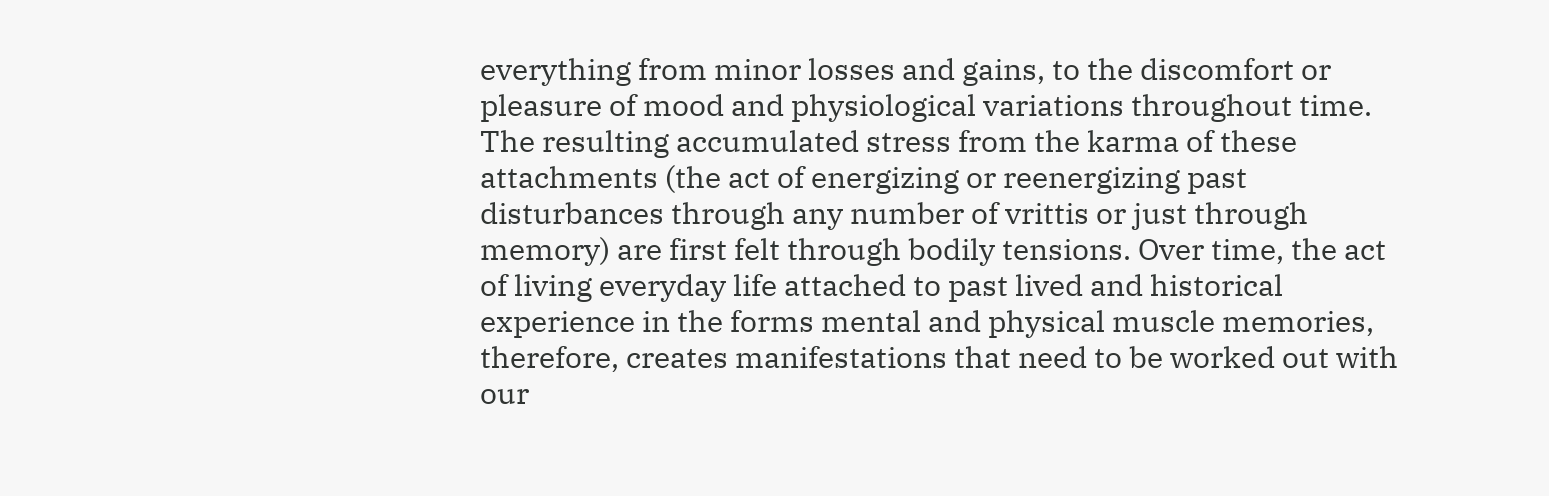everything from minor losses and gains, to the discomfort or pleasure of mood and physiological variations throughout time. The resulting accumulated stress from the karma of these attachments (the act of energizing or reenergizing past disturbances through any number of vrittis or just through memory) are first felt through bodily tensions. Over time, the act of living everyday life attached to past lived and historical experience in the forms mental and physical muscle memories, therefore, creates manifestations that need to be worked out with our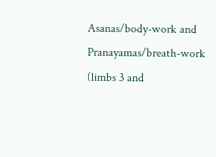Asanas/body-work and Pranayamas/breath-work (limbs 3 and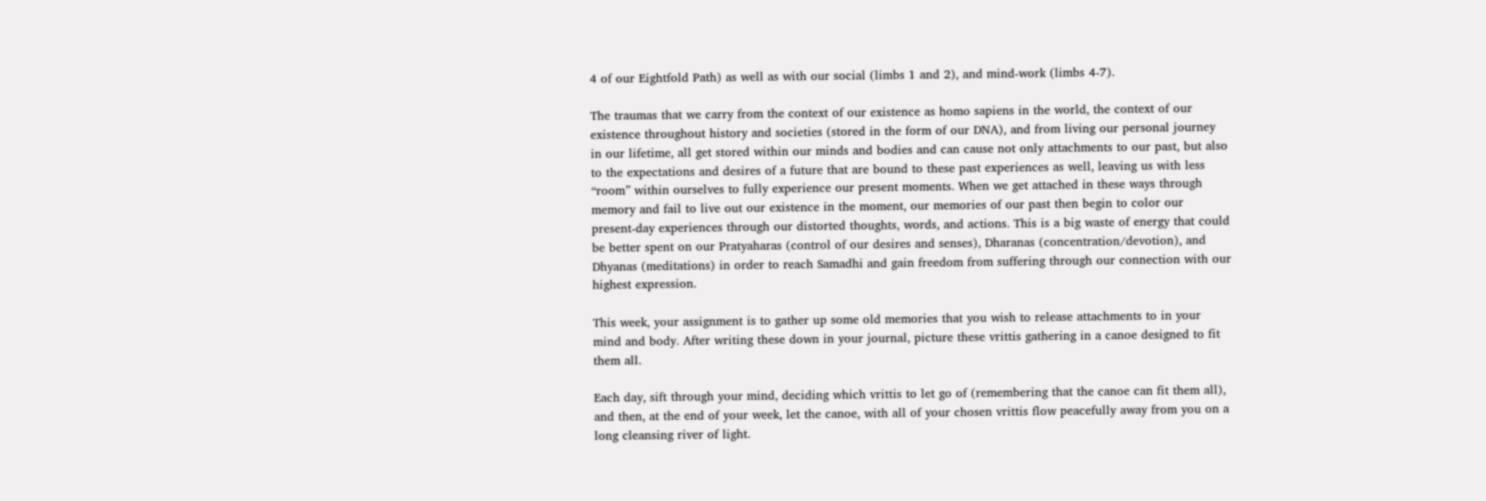4 of our Eightfold Path) as well as with our social (limbs 1 and 2), and mind-work (limbs 4-7).

The traumas that we carry from the context of our existence as homo sapiens in the world, the context of our existence throughout history and societies (stored in the form of our DNA), and from living our personal journey in our lifetime, all get stored within our minds and bodies and can cause not only attachments to our past, but also to the expectations and desires of a future that are bound to these past experiences as well, leaving us with less “room” within ourselves to fully experience our present moments. When we get attached in these ways through memory and fail to live out our existence in the moment, our memories of our past then begin to color our present-day experiences through our distorted thoughts, words, and actions. This is a big waste of energy that could be better spent on our Pratyaharas (control of our desires and senses), Dharanas (concentration/devotion), and Dhyanas (meditations) in order to reach Samadhi and gain freedom from suffering through our connection with our highest expression.

This week, your assignment is to gather up some old memories that you wish to release attachments to in your mind and body. After writing these down in your journal, picture these vrittis gathering in a canoe designed to fit them all.

Each day, sift through your mind, deciding which vrittis to let go of (remembering that the canoe can fit them all), and then, at the end of your week, let the canoe, with all of your chosen vrittis flow peacefully away from you on a long cleansing river of light.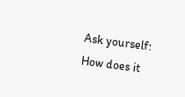Ask yourself: How does it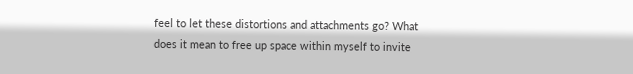feel to let these distortions and attachments go? What does it mean to free up space within myself to invite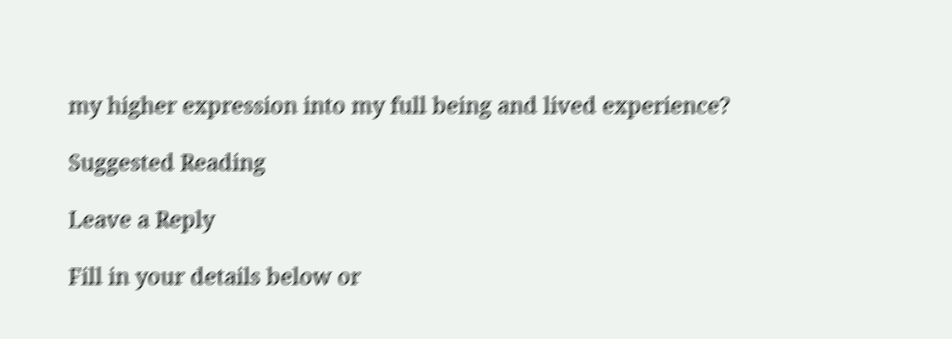my higher expression into my full being and lived experience?

Suggested Reading

Leave a Reply

Fill in your details below or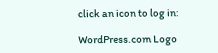click an icon to log in:

WordPress.com Logo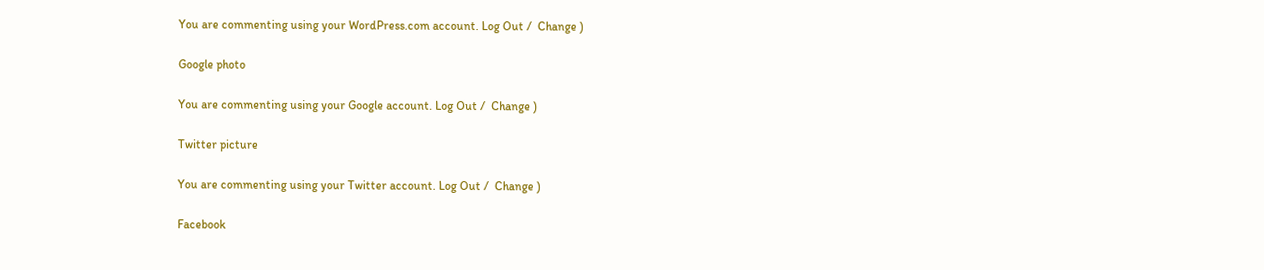You are commenting using your WordPress.com account. Log Out /  Change )

Google photo

You are commenting using your Google account. Log Out /  Change )

Twitter picture

You are commenting using your Twitter account. Log Out /  Change )

Facebook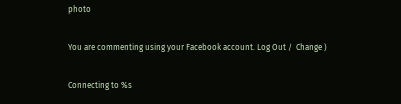photo

You are commenting using your Facebook account. Log Out /  Change )

Connecting to %s